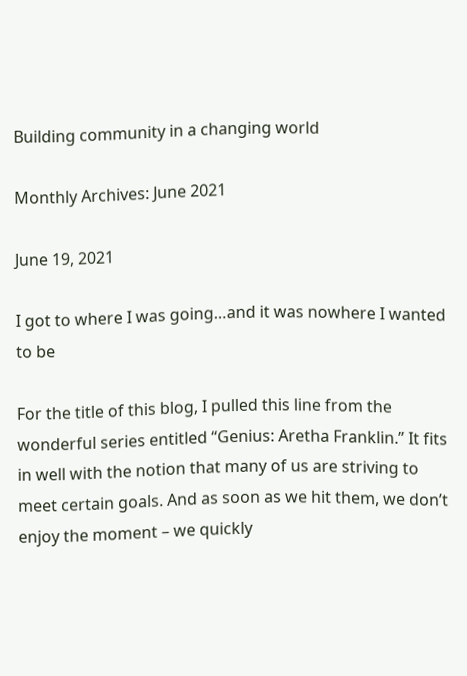Building community in a changing world

Monthly Archives: June 2021

June 19, 2021

I got to where I was going…and it was nowhere I wanted to be

For the title of this blog, I pulled this line from the wonderful series entitled “Genius: Aretha Franklin.” It fits in well with the notion that many of us are striving to meet certain goals. And as soon as we hit them, we don’t enjoy the moment – we quickly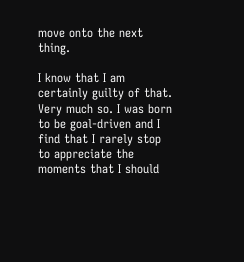move onto the next thing.

I know that I am certainly guilty of that. Very much so. I was born to be goal-driven and I find that I rarely stop to appreciate the moments that I should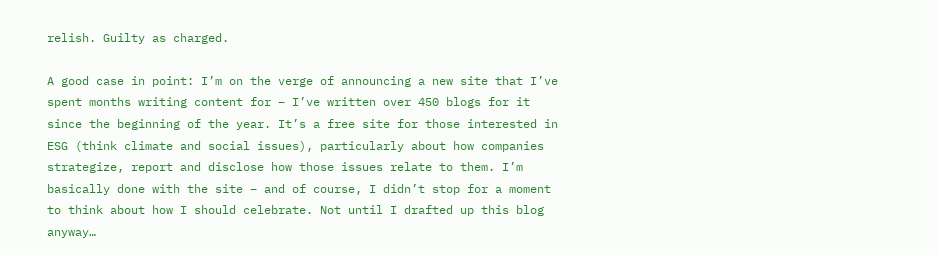relish. Guilty as charged.

A good case in point: I’m on the verge of announcing a new site that I’ve spent months writing content for – I’ve written over 450 blogs for it since the beginning of the year. It’s a free site for those interested in ESG (think climate and social issues), particularly about how companies strategize, report and disclose how those issues relate to them. I’m basically done with the site – and of course, I didn’t stop for a moment to think about how I should celebrate. Not until I drafted up this blog anyway…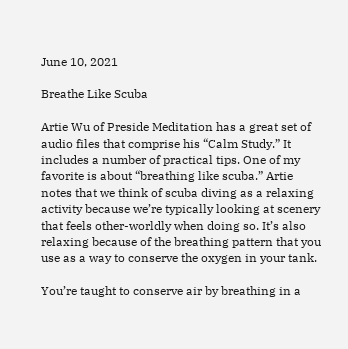June 10, 2021

Breathe Like Scuba

Artie Wu of Preside Meditation has a great set of audio files that comprise his “Calm Study.” It includes a number of practical tips. One of my favorite is about “breathing like scuba.” Artie notes that we think of scuba diving as a relaxing activity because we’re typically looking at scenery that feels other-worldly when doing so. It’s also relaxing because of the breathing pattern that you use as a way to conserve the oxygen in your tank.

You’re taught to conserve air by breathing in a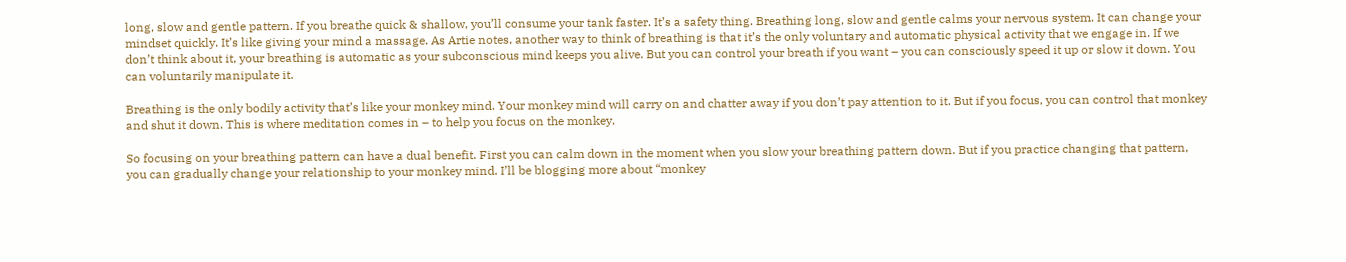long, slow and gentle pattern. If you breathe quick & shallow, you’ll consume your tank faster. It’s a safety thing. Breathing long, slow and gentle calms your nervous system. It can change your mindset quickly. It’s like giving your mind a massage. As Artie notes, another way to think of breathing is that it’s the only voluntary and automatic physical activity that we engage in. If we don’t think about it, your breathing is automatic as your subconscious mind keeps you alive. But you can control your breath if you want – you can consciously speed it up or slow it down. You can voluntarily manipulate it.

Breathing is the only bodily activity that’s like your monkey mind. Your monkey mind will carry on and chatter away if you don’t pay attention to it. But if you focus, you can control that monkey and shut it down. This is where meditation comes in – to help you focus on the monkey.

So focusing on your breathing pattern can have a dual benefit. First you can calm down in the moment when you slow your breathing pattern down. But if you practice changing that pattern, you can gradually change your relationship to your monkey mind. I’ll be blogging more about “monkey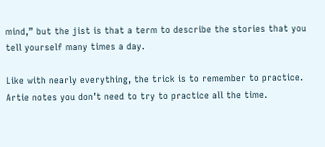mind,” but the jist is that a term to describe the stories that you tell yourself many times a day.

Like with nearly everything, the trick is to remember to practice. Artie notes you don’t need to try to practice all the time.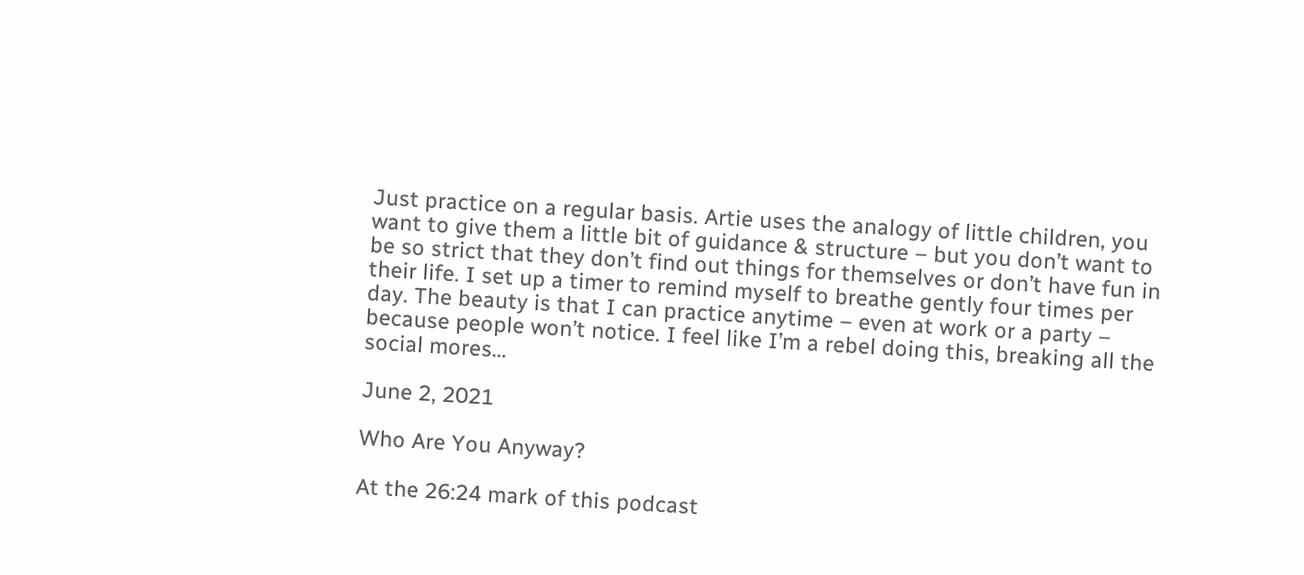Just practice on a regular basis. Artie uses the analogy of little children, you want to give them a little bit of guidance & structure – but you don’t want to be so strict that they don’t find out things for themselves or don’t have fun in their life. I set up a timer to remind myself to breathe gently four times per day. The beauty is that I can practice anytime – even at work or a party – because people won’t notice. I feel like I’m a rebel doing this, breaking all the social mores…

June 2, 2021

Who Are You Anyway?

At the 26:24 mark of this podcast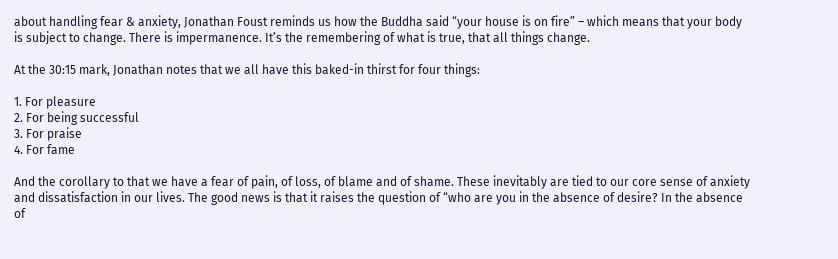about handling fear & anxiety, Jonathan Foust reminds us how the Buddha said “your house is on fire” – which means that your body is subject to change. There is impermanence. It’s the remembering of what is true, that all things change.

At the 30:15 mark, Jonathan notes that we all have this baked-in thirst for four things:

1. For pleasure
2. For being successful
3. For praise
4. For fame

And the corollary to that we have a fear of pain, of loss, of blame and of shame. These inevitably are tied to our core sense of anxiety and dissatisfaction in our lives. The good news is that it raises the question of “who are you in the absence of desire? In the absence of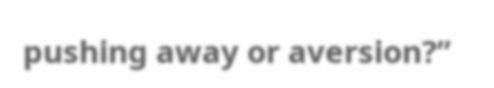pushing away or aversion?”